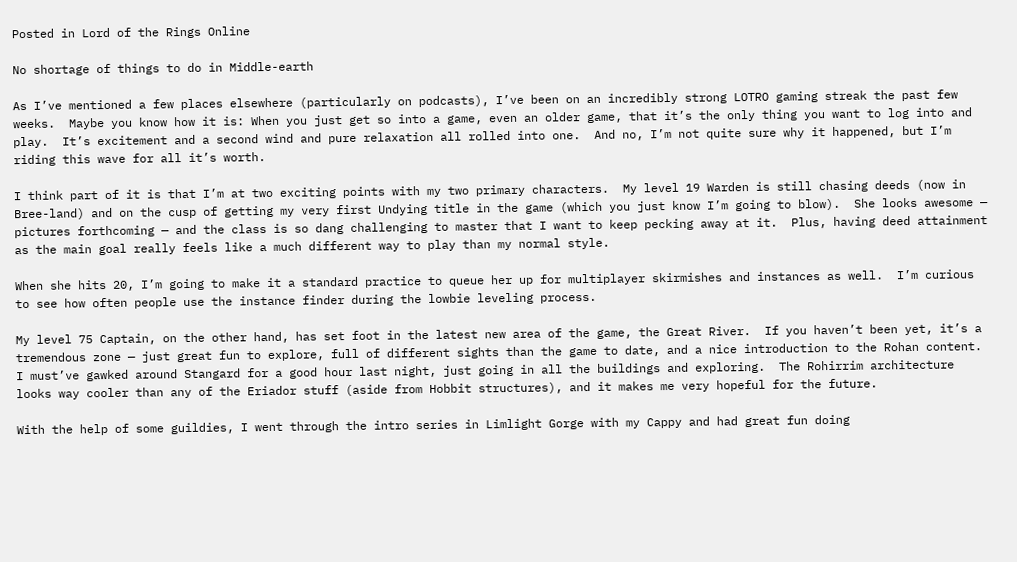Posted in Lord of the Rings Online

No shortage of things to do in Middle-earth

As I’ve mentioned a few places elsewhere (particularly on podcasts), I’ve been on an incredibly strong LOTRO gaming streak the past few weeks.  Maybe you know how it is: When you just get so into a game, even an older game, that it’s the only thing you want to log into and play.  It’s excitement and a second wind and pure relaxation all rolled into one.  And no, I’m not quite sure why it happened, but I’m riding this wave for all it’s worth.

I think part of it is that I’m at two exciting points with my two primary characters.  My level 19 Warden is still chasing deeds (now in Bree-land) and on the cusp of getting my very first Undying title in the game (which you just know I’m going to blow).  She looks awesome — pictures forthcoming — and the class is so dang challenging to master that I want to keep pecking away at it.  Plus, having deed attainment as the main goal really feels like a much different way to play than my normal style.

When she hits 20, I’m going to make it a standard practice to queue her up for multiplayer skirmishes and instances as well.  I’m curious to see how often people use the instance finder during the lowbie leveling process.

My level 75 Captain, on the other hand, has set foot in the latest new area of the game, the Great River.  If you haven’t been yet, it’s a tremendous zone — just great fun to explore, full of different sights than the game to date, and a nice introduction to the Rohan content.  I must’ve gawked around Stangard for a good hour last night, just going in all the buildings and exploring.  The Rohirrim architecture looks way cooler than any of the Eriador stuff (aside from Hobbit structures), and it makes me very hopeful for the future.

With the help of some guildies, I went through the intro series in Limlight Gorge with my Cappy and had great fun doing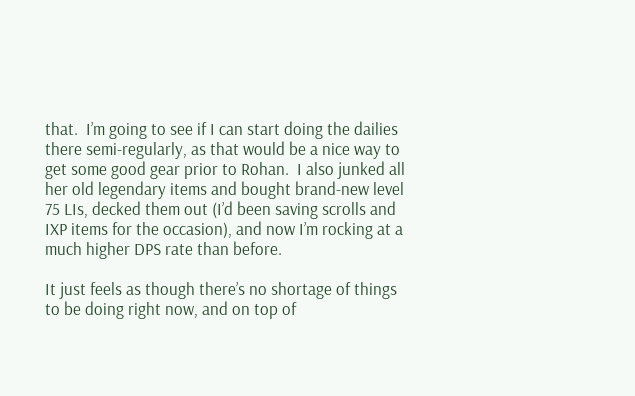that.  I’m going to see if I can start doing the dailies there semi-regularly, as that would be a nice way to get some good gear prior to Rohan.  I also junked all her old legendary items and bought brand-new level 75 LIs, decked them out (I’d been saving scrolls and IXP items for the occasion), and now I’m rocking at a much higher DPS rate than before.

It just feels as though there’s no shortage of things to be doing right now, and on top of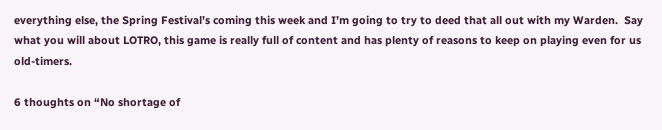everything else, the Spring Festival’s coming this week and I’m going to try to deed that all out with my Warden.  Say what you will about LOTRO, this game is really full of content and has plenty of reasons to keep on playing even for us old-timers.

6 thoughts on “No shortage of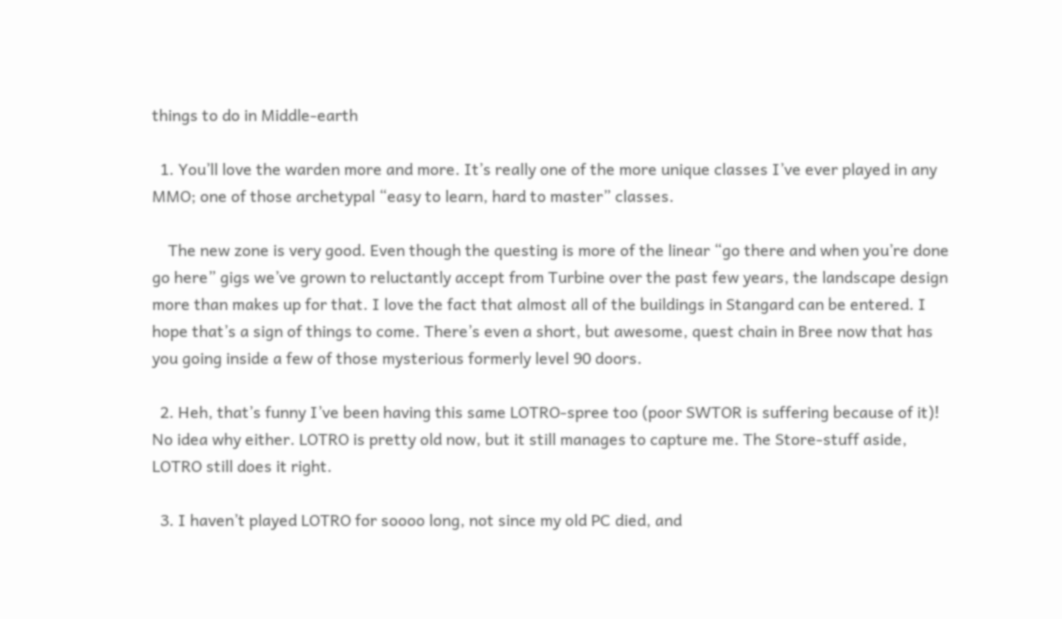things to do in Middle-earth

  1. You’ll love the warden more and more. It’s really one of the more unique classes I’ve ever played in any MMO; one of those archetypal “easy to learn, hard to master” classes.

    The new zone is very good. Even though the questing is more of the linear “go there and when you’re done go here” gigs we’ve grown to reluctantly accept from Turbine over the past few years, the landscape design more than makes up for that. I love the fact that almost all of the buildings in Stangard can be entered. I hope that’s a sign of things to come. There’s even a short, but awesome, quest chain in Bree now that has you going inside a few of those mysterious formerly level 90 doors.

  2. Heh, that’s funny I’ve been having this same LOTRO-spree too (poor SWTOR is suffering because of it)! No idea why either. LOTRO is pretty old now, but it still manages to capture me. The Store-stuff aside, LOTRO still does it right.

  3. I haven’t played LOTRO for soooo long, not since my old PC died, and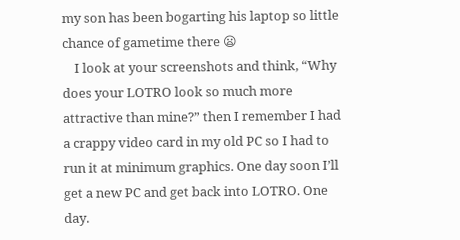my son has been bogarting his laptop so little chance of gametime there 😦
    I look at your screenshots and think, “Why does your LOTRO look so much more attractive than mine?” then I remember I had a crappy video card in my old PC so I had to run it at minimum graphics. One day soon I’ll get a new PC and get back into LOTRO. One day.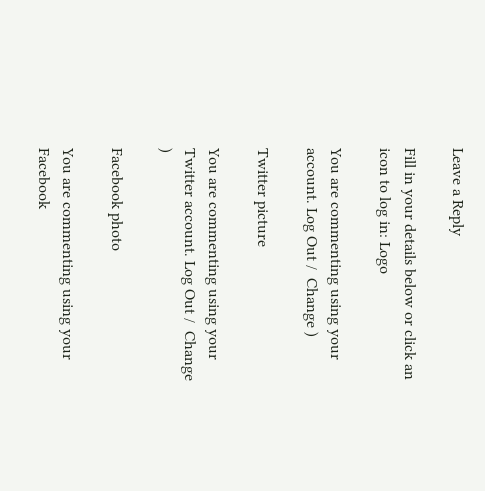Leave a Reply

Fill in your details below or click an icon to log in: Logo

You are commenting using your account. Log Out /  Change )

Twitter picture

You are commenting using your Twitter account. Log Out /  Change )

Facebook photo

You are commenting using your Facebook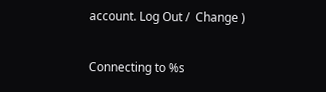account. Log Out /  Change )

Connecting to %s